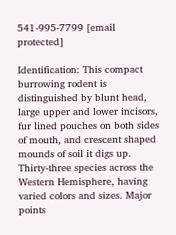541-995-7799 [email protected]

Identification: This compact burrowing rodent is distinguished by blunt head, large upper and lower incisors, fur lined pouches on both sides of mouth, and crescent shaped mounds of soil it digs up. Thirty-three species across the Western Hemisphere, having varied colors and sizes. Major points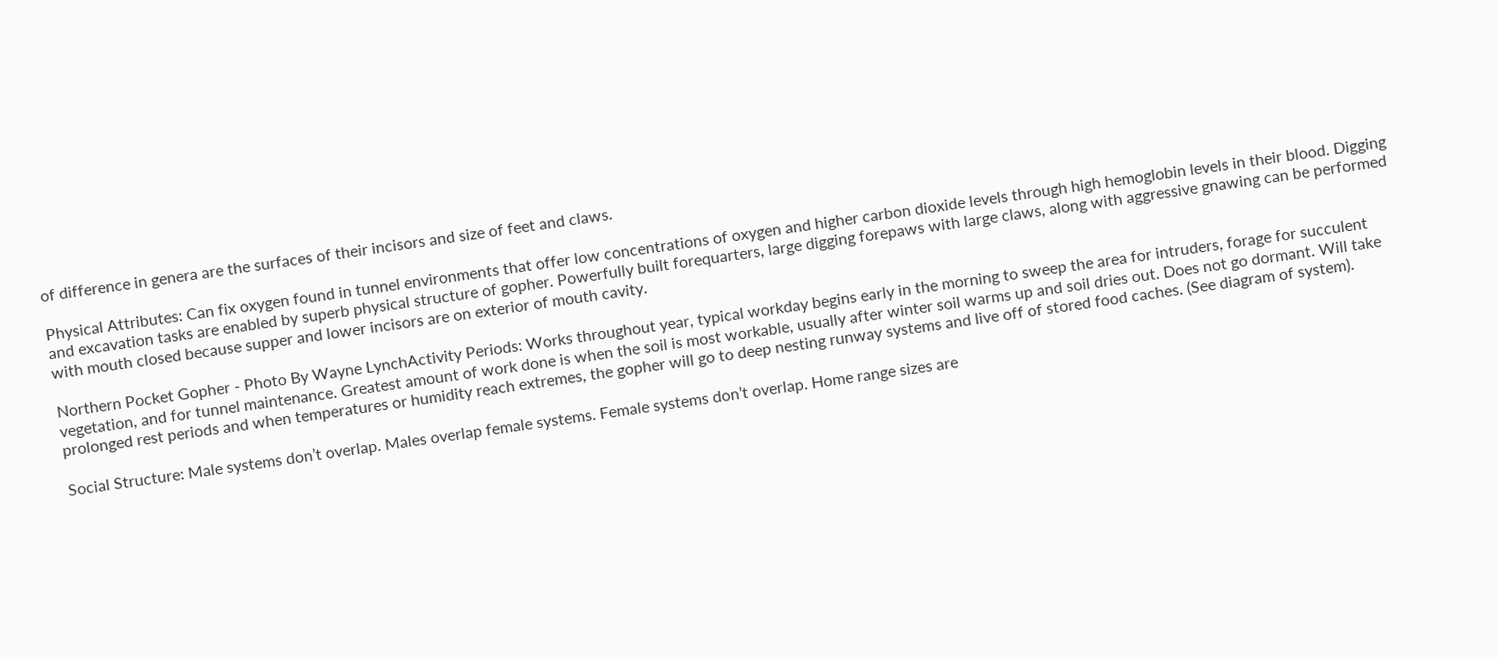of difference in genera are the surfaces of their incisors and size of feet and claws.

Physical Attributes: Can fix oxygen found in tunnel environments that offer low concentrations of oxygen and higher carbon dioxide levels through high hemoglobin levels in their blood. Digging and excavation tasks are enabled by superb physical structure of gopher. Powerfully built forequarters, large digging forepaws with large claws, along with aggressive gnawing can be performed with mouth closed because supper and lower incisors are on exterior of mouth cavity.

Northern Pocket Gopher - Photo By Wayne LynchActivity Periods: Works throughout year, typical workday begins early in the morning to sweep the area for intruders, forage for succulent vegetation, and for tunnel maintenance. Greatest amount of work done is when the soil is most workable, usually after winter soil warms up and soil dries out. Does not go dormant. Will take prolonged rest periods and when temperatures or humidity reach extremes, the gopher will go to deep nesting runway systems and live off of stored food caches. (See diagram of system).

Social Structure: Male systems don’t overlap. Males overlap female systems. Female systems don’t overlap. Home range sizes are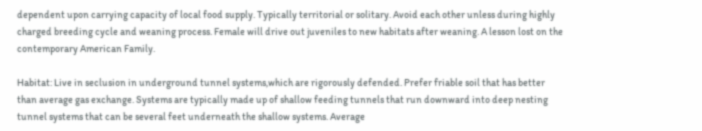dependent upon carrying capacity of local food supply. Typically territorial or solitary. Avoid each other unless during highly charged breeding cycle and weaning process. Female will drive out juveniles to new habitats after weaning. A lesson lost on the contemporary American Family.

Habitat: Live in seclusion in underground tunnel systems,which are rigorously defended. Prefer friable soil that has better than average gas exchange. Systems are typically made up of shallow feeding tunnels that run downward into deep nesting tunnel systems that can be several feet underneath the shallow systems. Average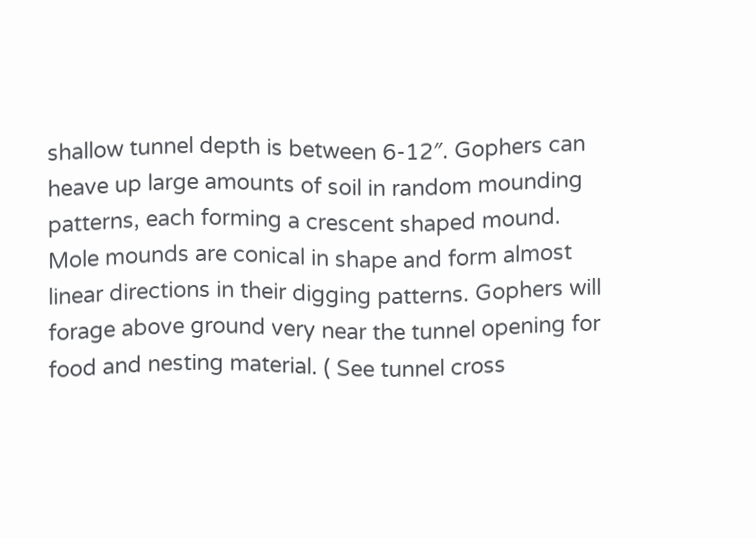shallow tunnel depth is between 6-12″. Gophers can heave up large amounts of soil in random mounding patterns, each forming a crescent shaped mound. Mole mounds are conical in shape and form almost linear directions in their digging patterns. Gophers will forage above ground very near the tunnel opening for food and nesting material. ( See tunnel cross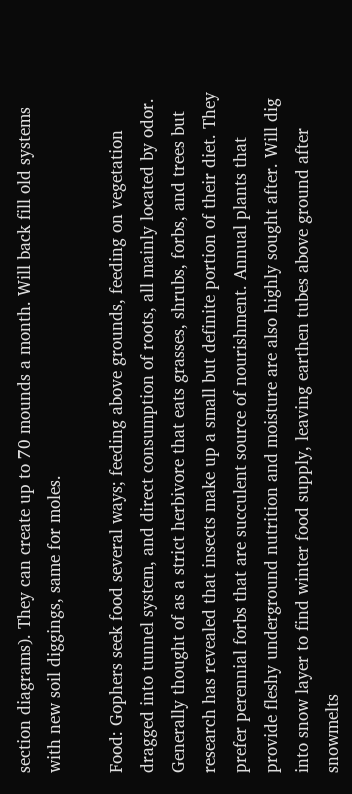section diagrams). They can create up to 70 mounds a month. Will back fill old systems with new soil diggings, same for moles.

Food: Gophers seek food several ways; feeding above grounds, feeding on vegetation dragged into tunnel system, and direct consumption of roots, all mainly located by odor. Generally thought of as a strict herbivore that eats grasses, shrubs, forbs, and trees but research has revealed that insects make up a small but definite portion of their diet. They prefer perennial forbs that are succulent source of nourishment. Annual plants that provide fleshy underground nutrition and moisture are also highly sought after. Will dig into snow layer to find winter food supply, leaving earthen tubes above ground after snowmelts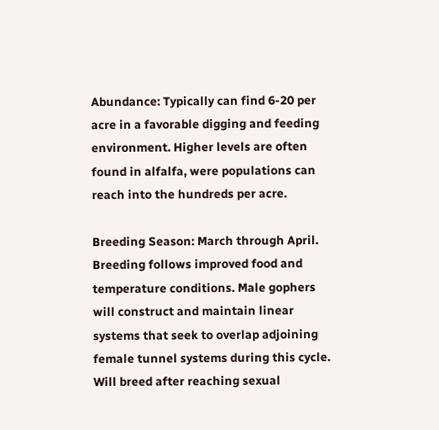Abundance: Typically can find 6-20 per acre in a favorable digging and feeding environment. Higher levels are often found in alfalfa, were populations can reach into the hundreds per acre.

Breeding Season: March through April. Breeding follows improved food and temperature conditions. Male gophers will construct and maintain linear systems that seek to overlap adjoining female tunnel systems during this cycle. Will breed after reaching sexual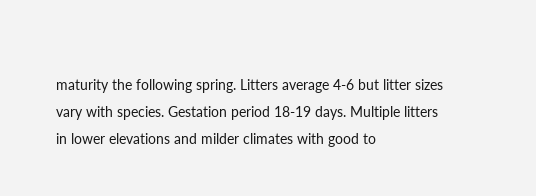maturity the following spring. Litters average 4-6 but litter sizes vary with species. Gestation period 18-19 days. Multiple litters in lower elevations and milder climates with good to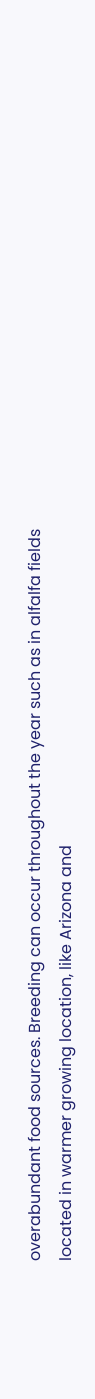overabundant food sources. Breeding can occur throughout the year such as in alfalfa fields located in warmer growing location, like Arizona and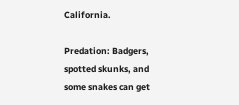California.

Predation: Badgers, spotted skunks, and some snakes can get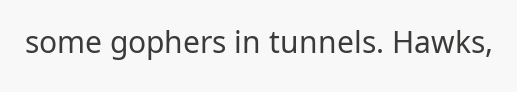some gophers in tunnels. Hawks,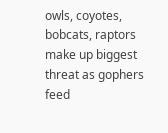owls, coyotes, bobcats, raptors make up biggest threat as gophers feed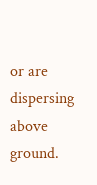or are dispersing above ground.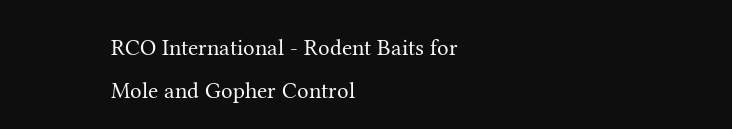RCO International - Rodent Baits for Mole and Gopher Control